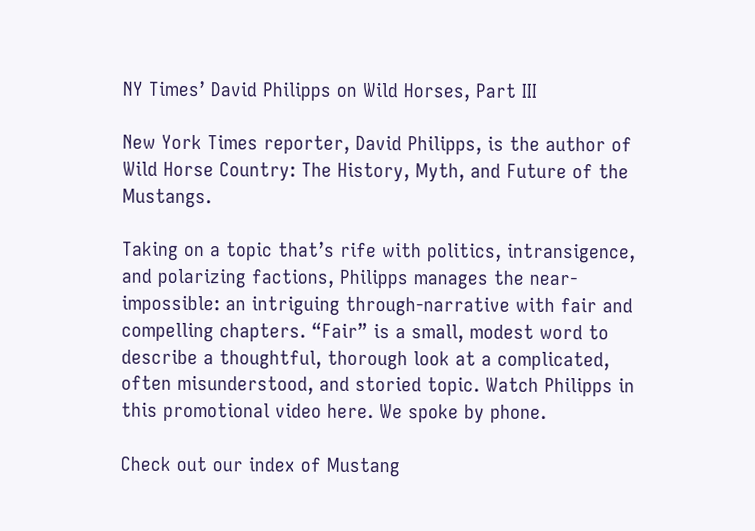NY Times’ David Philipps on Wild Horses, Part III

New York Times reporter, David Philipps, is the author of Wild Horse Country: The History, Myth, and Future of the Mustangs.

Taking on a topic that’s rife with politics, intransigence, and polarizing factions, Philipps manages the near-impossible: an intriguing through-narrative with fair and compelling chapters. “Fair” is a small, modest word to describe a thoughtful, thorough look at a complicated, often misunderstood, and storied topic. Watch Philipps in this promotional video here. We spoke by phone.

Check out our index of Mustang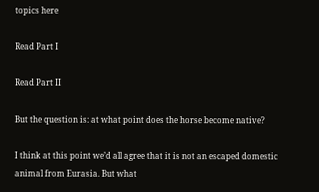topics here

Read Part I

Read Part II

But the question is: at what point does the horse become native?

I think at this point we’d all agree that it is not an escaped domestic animal from Eurasia. But what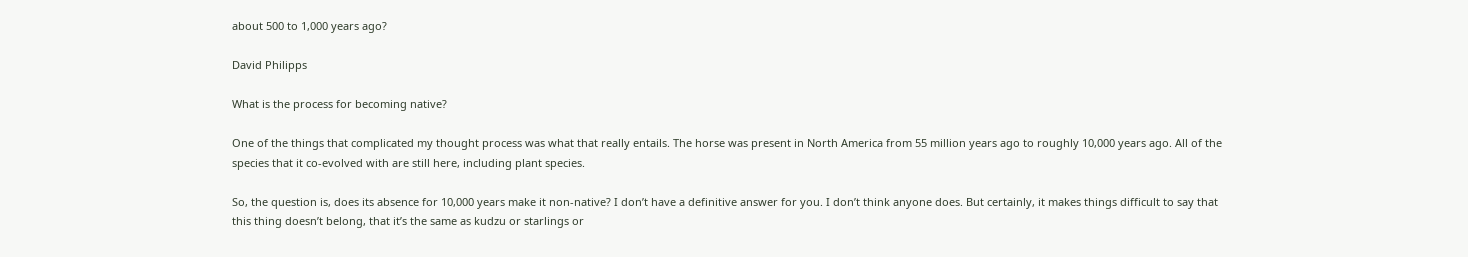about 500 to 1,000 years ago?

David Philipps

What is the process for becoming native?

One of the things that complicated my thought process was what that really entails. The horse was present in North America from 55 million years ago to roughly 10,000 years ago. All of the species that it co-evolved with are still here, including plant species.

So, the question is, does its absence for 10,000 years make it non-native? I don’t have a definitive answer for you. I don’t think anyone does. But certainly, it makes things difficult to say that this thing doesn’t belong, that it’s the same as kudzu or starlings or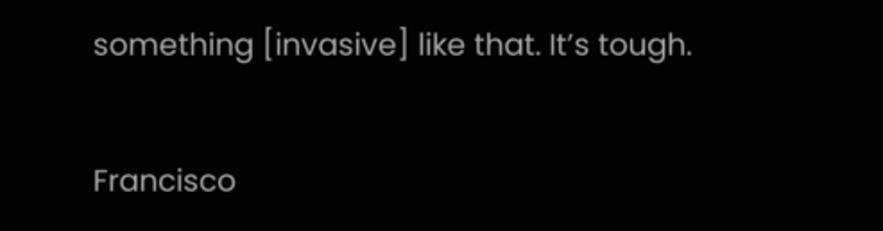something [invasive] like that. It’s tough.

Francisco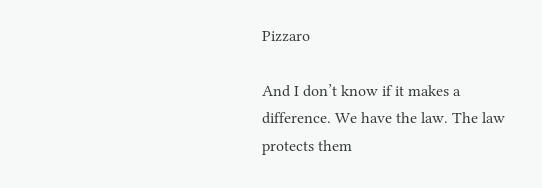Pizzaro

And I don’t know if it makes a difference. We have the law. The law protects them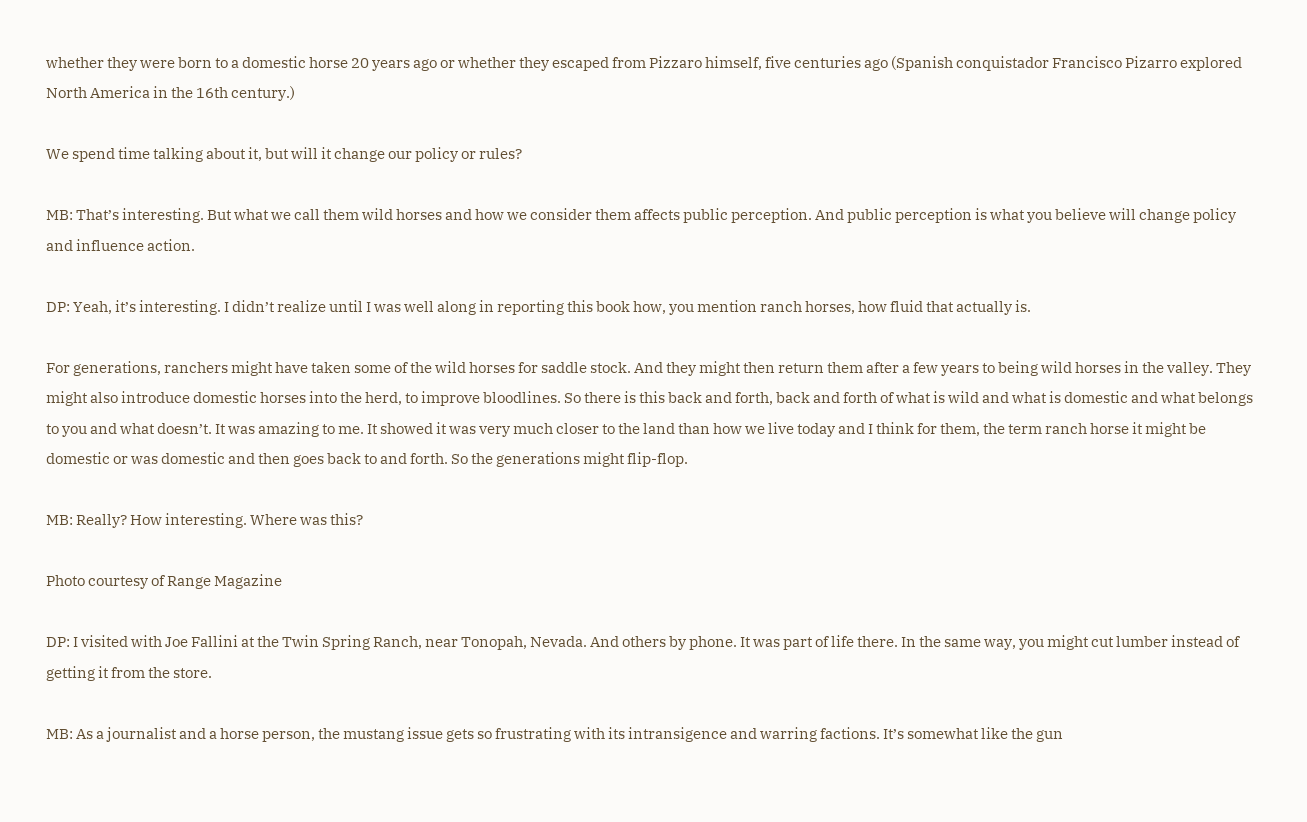whether they were born to a domestic horse 20 years ago or whether they escaped from Pizzaro himself, five centuries ago (Spanish conquistador Francisco Pizarro explored North America in the 16th century.)

We spend time talking about it, but will it change our policy or rules?

MB: That’s interesting. But what we call them wild horses and how we consider them affects public perception. And public perception is what you believe will change policy and influence action.

DP: Yeah, it’s interesting. I didn’t realize until I was well along in reporting this book how, you mention ranch horses, how fluid that actually is.

For generations, ranchers might have taken some of the wild horses for saddle stock. And they might then return them after a few years to being wild horses in the valley. They might also introduce domestic horses into the herd, to improve bloodlines. So there is this back and forth, back and forth of what is wild and what is domestic and what belongs to you and what doesn’t. It was amazing to me. It showed it was very much closer to the land than how we live today and I think for them, the term ranch horse it might be domestic or was domestic and then goes back to and forth. So the generations might flip-flop.

MB: Really? How interesting. Where was this?

Photo courtesy of Range Magazine

DP: I visited with Joe Fallini at the Twin Spring Ranch, near Tonopah, Nevada. And others by phone. It was part of life there. In the same way, you might cut lumber instead of getting it from the store.

MB: As a journalist and a horse person, the mustang issue gets so frustrating with its intransigence and warring factions. It’s somewhat like the gun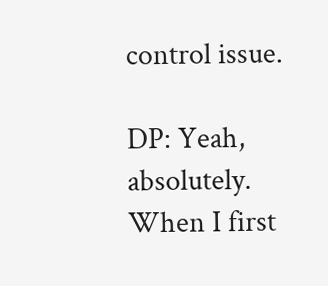control issue.

DP: Yeah, absolutely. When I first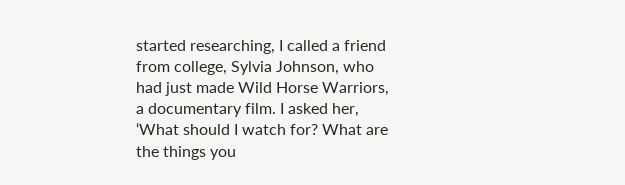started researching, I called a friend from college, Sylvia Johnson, who had just made Wild Horse Warriors, a documentary film. I asked her, ‘What should I watch for? What are the things you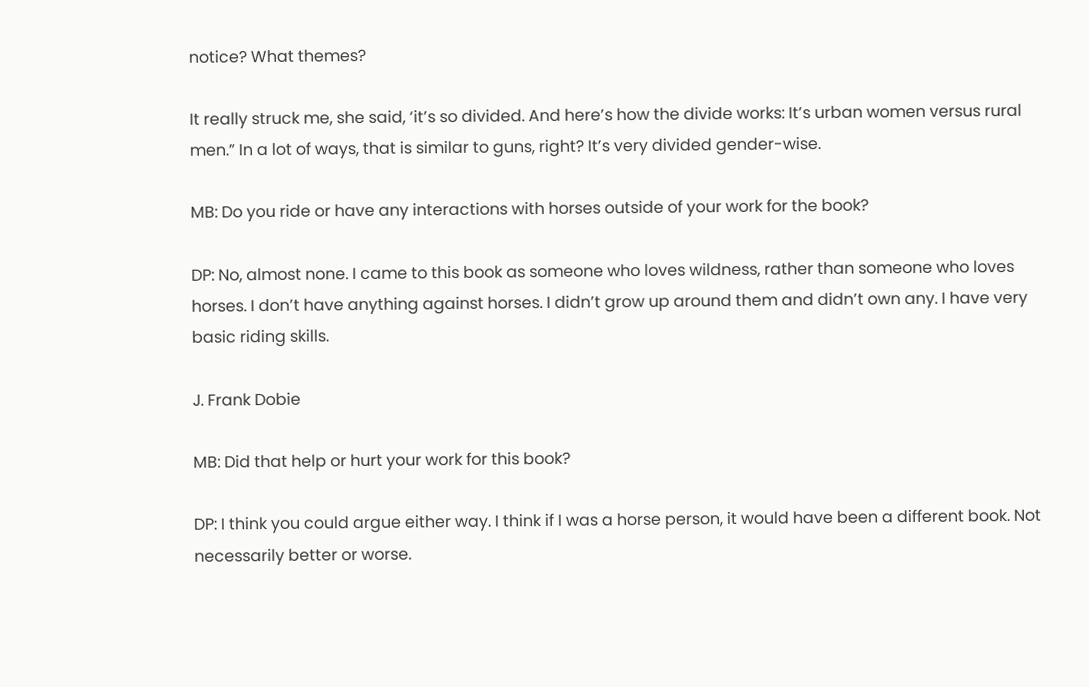notice? What themes?

It really struck me, she said, ‘it’s so divided. And here’s how the divide works: It’s urban women versus rural men.” In a lot of ways, that is similar to guns, right? It’s very divided gender-wise.

MB: Do you ride or have any interactions with horses outside of your work for the book?

DP: No, almost none. I came to this book as someone who loves wildness, rather than someone who loves horses. I don’t have anything against horses. I didn’t grow up around them and didn’t own any. I have very basic riding skills.

J. Frank Dobie

MB: Did that help or hurt your work for this book?

DP: I think you could argue either way. I think if I was a horse person, it would have been a different book. Not necessarily better or worse.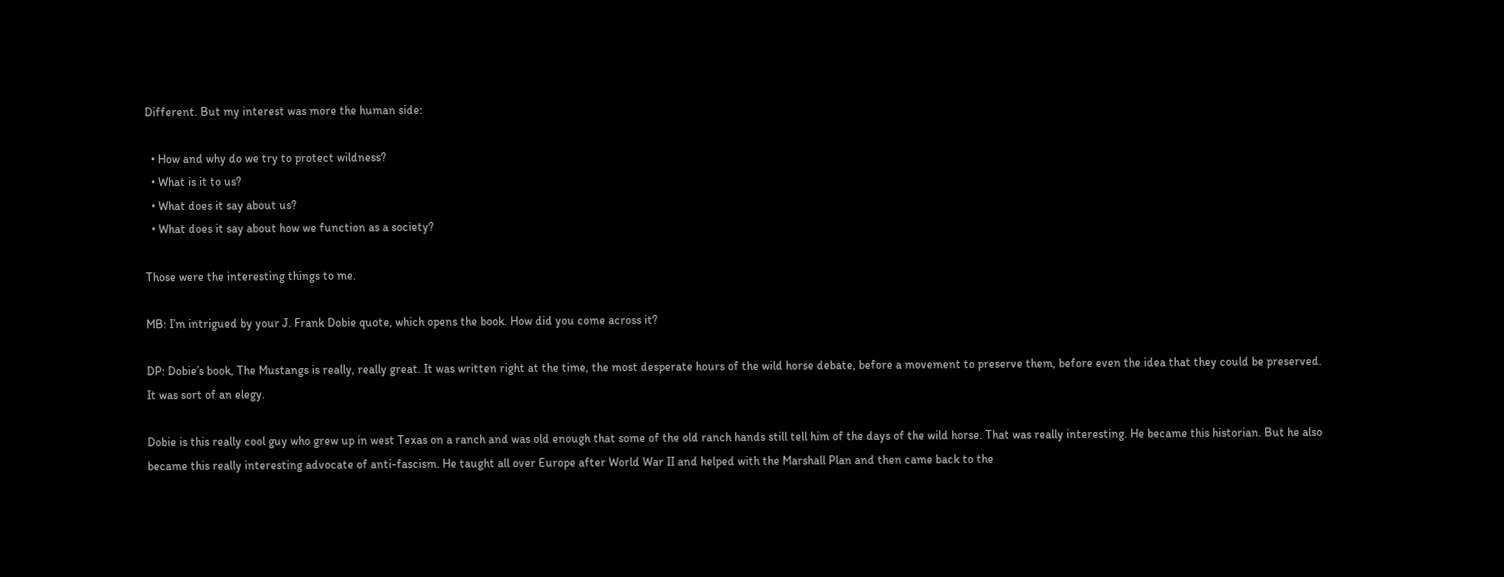Different. But my interest was more the human side:

  • How and why do we try to protect wildness?
  • What is it to us?
  • What does it say about us?
  • What does it say about how we function as a society?

Those were the interesting things to me.

MB: I’m intrigued by your J. Frank Dobie quote, which opens the book. How did you come across it?

DP: Dobie’s book, The Mustangs is really, really great. It was written right at the time, the most desperate hours of the wild horse debate, before a movement to preserve them, before even the idea that they could be preserved. It was sort of an elegy.

Dobie is this really cool guy who grew up in west Texas on a ranch and was old enough that some of the old ranch hands still tell him of the days of the wild horse. That was really interesting. He became this historian. But he also became this really interesting advocate of anti-fascism. He taught all over Europe after World War II and helped with the Marshall Plan and then came back to the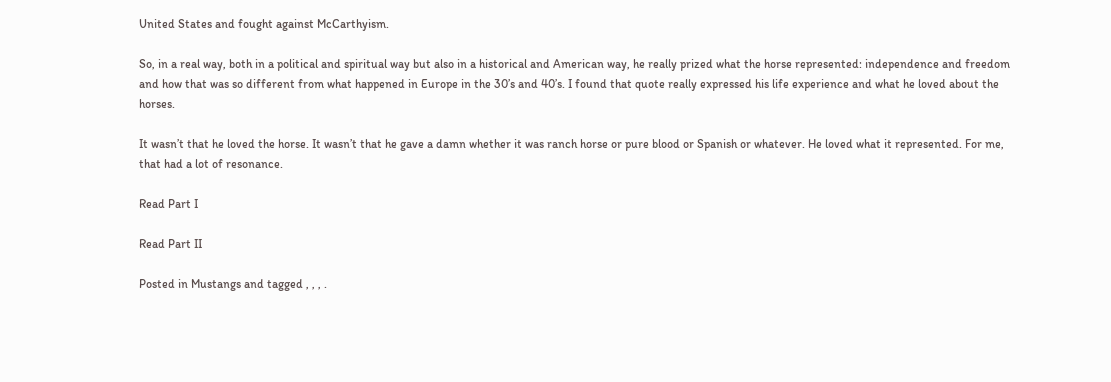United States and fought against McCarthyism.

So, in a real way, both in a political and spiritual way but also in a historical and American way, he really prized what the horse represented: independence and freedom and how that was so different from what happened in Europe in the 30’s and 40’s. I found that quote really expressed his life experience and what he loved about the horses.

It wasn’t that he loved the horse. It wasn’t that he gave a damn whether it was ranch horse or pure blood or Spanish or whatever. He loved what it represented. For me, that had a lot of resonance.

Read Part I

Read Part II

Posted in Mustangs and tagged , , , .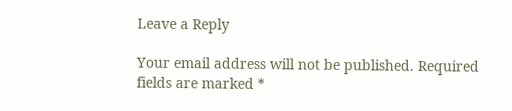Leave a Reply

Your email address will not be published. Required fields are marked *